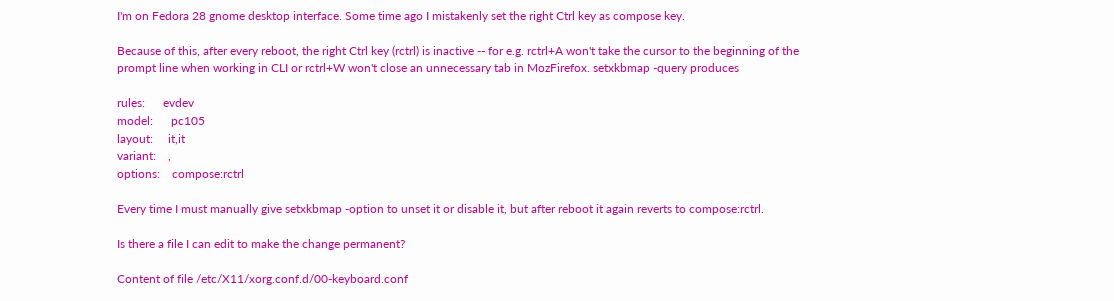I'm on Fedora 28 gnome desktop interface. Some time ago I mistakenly set the right Ctrl key as compose key.

Because of this, after every reboot, the right Ctrl key (rctrl) is inactive -- for e.g. rctrl+A won't take the cursor to the beginning of the prompt line when working in CLI or rctrl+W won't close an unnecessary tab in MozFirefox. setxkbmap -query produces

rules:      evdev
model:      pc105
layout:     it,it
variant:    ,
options:    compose:rctrl

Every time I must manually give setxkbmap -option to unset it or disable it, but after reboot it again reverts to compose:rctrl.

Is there a file I can edit to make the change permanent?

Content of file /etc/X11/xorg.conf.d/00-keyboard.conf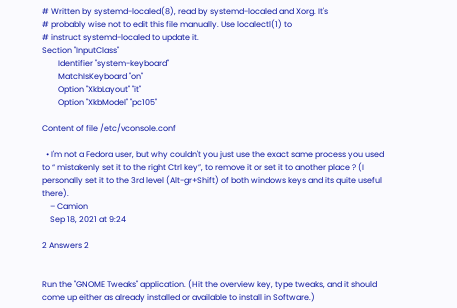# Written by systemd-localed(8), read by systemd-localed and Xorg. It's
# probably wise not to edit this file manually. Use localectl(1) to
# instruct systemd-localed to update it.
Section "InputClass"
        Identifier "system-keyboard"
        MatchIsKeyboard "on"
        Option "XkbLayout" "it"
        Option "XkbModel" "pc105"

Content of file /etc/vconsole.conf

  • I'm not a Fedora user, but why couldn't you just use the exact same process you used to “ mistakenly set it to the right Ctrl key”, to remove it or set it to another place ? (I personally set it to the 3rd level (Alt-gr+Shift) of both windows keys and its quite useful there).
    – Camion
    Sep 18, 2021 at 9:24

2 Answers 2


Run the "GNOME Tweaks" application. (Hit the overview key, type tweaks, and it should come up either as already installed or available to install in Software.)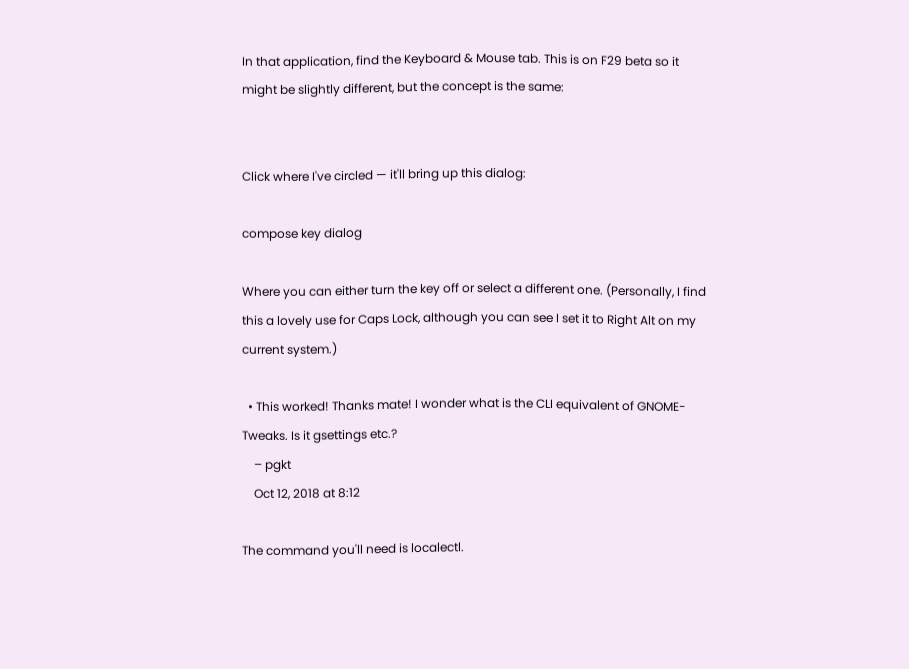In that application, find the Keyboard & Mouse tab. This is on F29 beta so it might be slightly different, but the concept is the same:


Click where I've circled — it'll bring up this dialog:

compose key dialog

Where you can either turn the key off or select a different one. (Personally, I find this a lovely use for Caps Lock, although you can see I set it to Right Alt on my current system.)

  • This worked! Thanks mate! I wonder what is the CLI equivalent of GNOME-Tweaks. Is it gsettings etc.?
    – pgkt
    Oct 12, 2018 at 8:12

The command you'll need is localectl.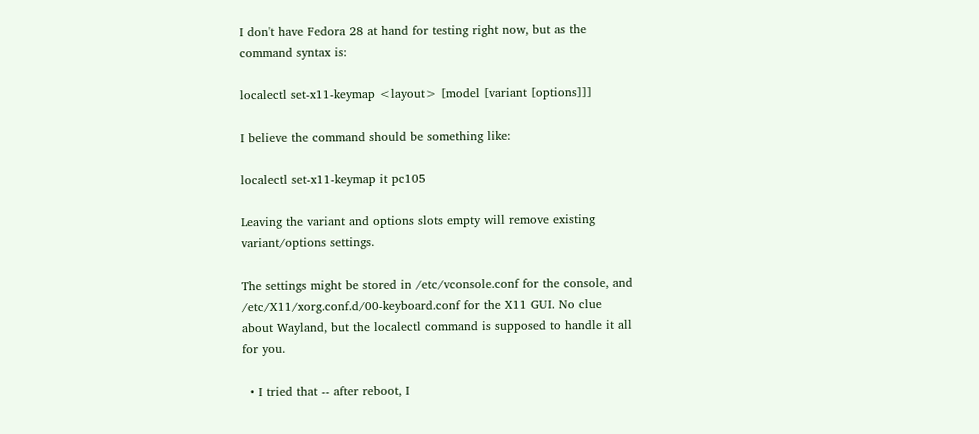I don't have Fedora 28 at hand for testing right now, but as the command syntax is:

localectl set-x11-keymap <layout> [model [variant [options]]]

I believe the command should be something like:

localectl set-x11-keymap it pc105

Leaving the variant and options slots empty will remove existing variant/options settings.

The settings might be stored in /etc/vconsole.conf for the console, and /etc/X11/xorg.conf.d/00-keyboard.conf for the X11 GUI. No clue about Wayland, but the localectl command is supposed to handle it all for you.

  • I tried that -- after reboot, I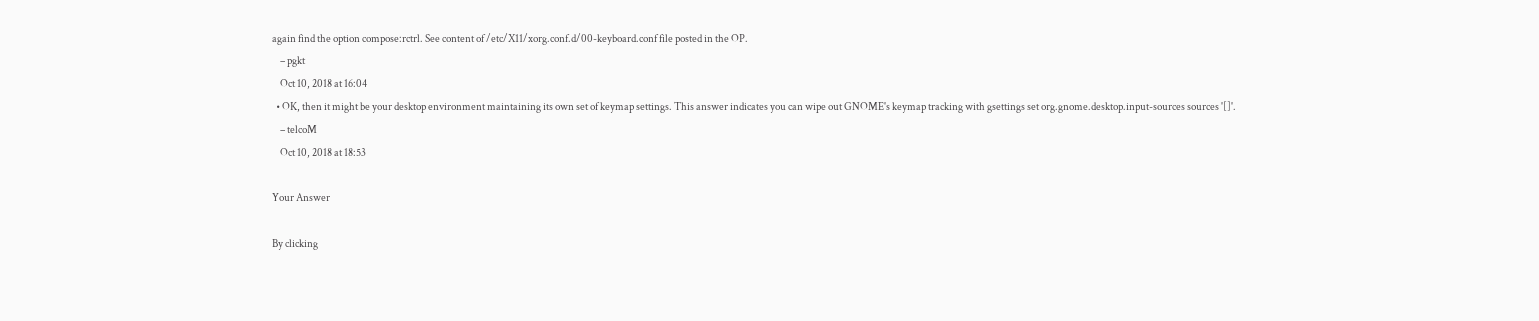again find the option compose:rctrl. See content of /etc/X11/xorg.conf.d/00-keyboard.conf file posted in the OP.
    – pgkt
    Oct 10, 2018 at 16:04
  • OK, then it might be your desktop environment maintaining its own set of keymap settings. This answer indicates you can wipe out GNOME's keymap tracking with gsettings set org.gnome.desktop.input-sources sources '[]'.
    – telcoM
    Oct 10, 2018 at 18:53

Your Answer

By clicking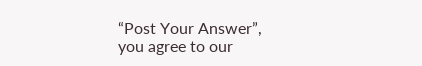“Post Your Answer”, you agree to our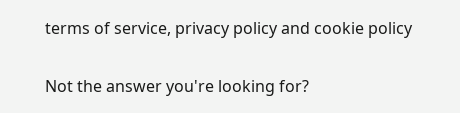terms of service, privacy policy and cookie policy

Not the answer you're looking for?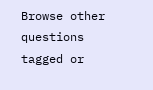Browse other questions tagged or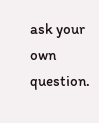ask your own question.